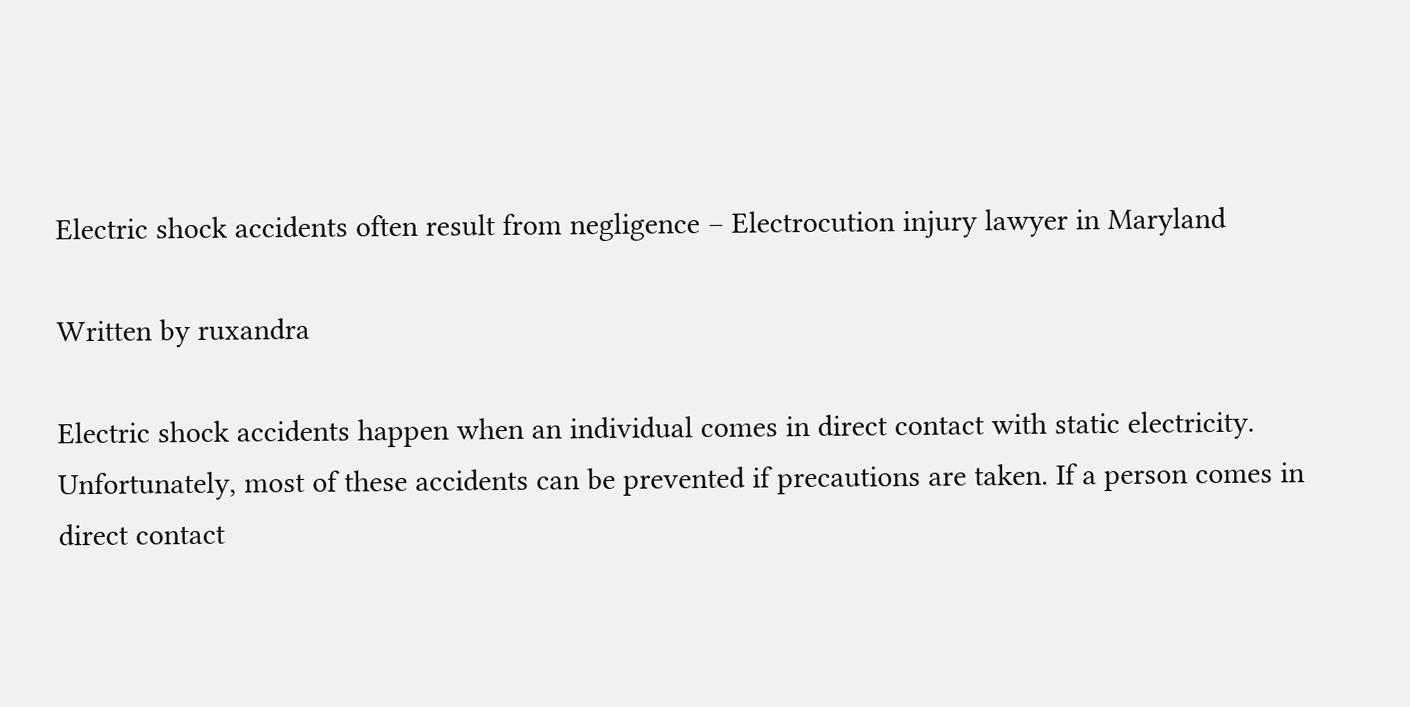Electric shock accidents often result from negligence – Electrocution injury lawyer in Maryland

Written by ruxandra

Electric shock accidents happen when an individual comes in direct contact with static electricity. Unfortunately, most of these accidents can be prevented if precautions are taken. If a person comes in direct contact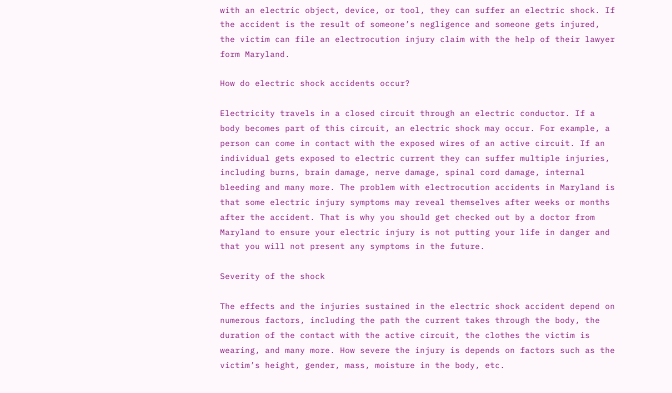with an electric object, device, or tool, they can suffer an electric shock. If the accident is the result of someone’s negligence and someone gets injured, the victim can file an electrocution injury claim with the help of their lawyer form Maryland.

How do electric shock accidents occur?

Electricity travels in a closed circuit through an electric conductor. If a body becomes part of this circuit, an electric shock may occur. For example, a person can come in contact with the exposed wires of an active circuit. If an individual gets exposed to electric current they can suffer multiple injuries, including burns, brain damage, nerve damage, spinal cord damage, internal bleeding and many more. The problem with electrocution accidents in Maryland is that some electric injury symptoms may reveal themselves after weeks or months after the accident. That is why you should get checked out by a doctor from Maryland to ensure your electric injury is not putting your life in danger and that you will not present any symptoms in the future.

Severity of the shock

The effects and the injuries sustained in the electric shock accident depend on numerous factors, including the path the current takes through the body, the duration of the contact with the active circuit, the clothes the victim is wearing, and many more. How severe the injury is depends on factors such as the victim’s height, gender, mass, moisture in the body, etc.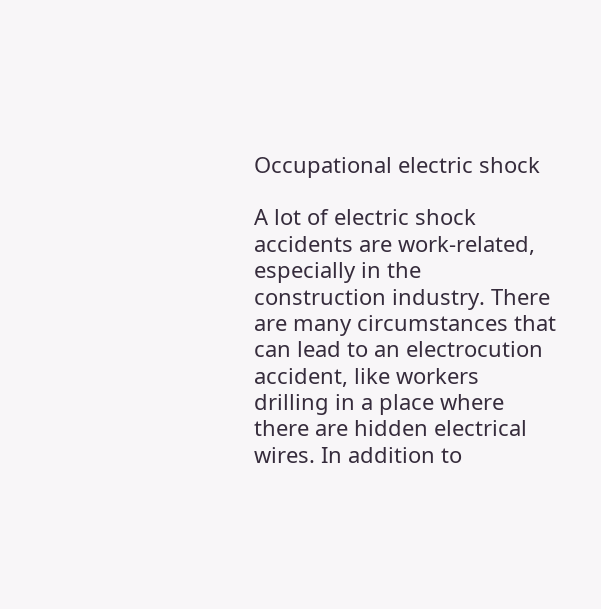Occupational electric shock

A lot of electric shock accidents are work-related, especially in the construction industry. There are many circumstances that can lead to an electrocution accident, like workers drilling in a place where there are hidden electrical wires. In addition to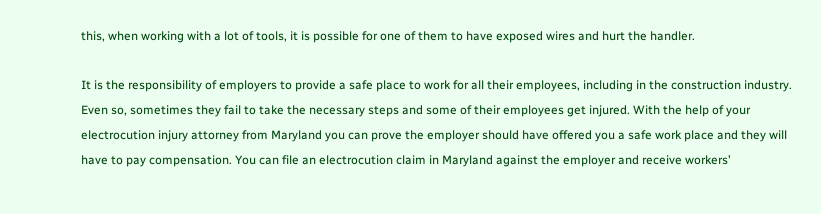this, when working with a lot of tools, it is possible for one of them to have exposed wires and hurt the handler.

It is the responsibility of employers to provide a safe place to work for all their employees, including in the construction industry. Even so, sometimes they fail to take the necessary steps and some of their employees get injured. With the help of your electrocution injury attorney from Maryland you can prove the employer should have offered you a safe work place and they will have to pay compensation. You can file an electrocution claim in Maryland against the employer and receive workers’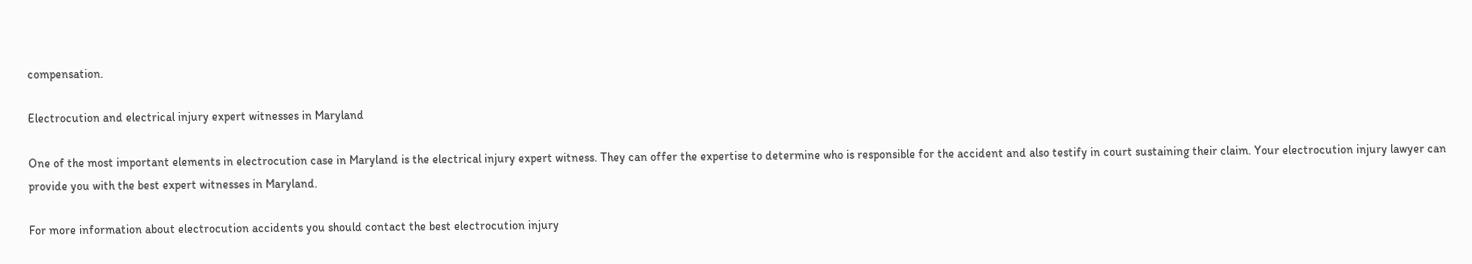compensation.

Electrocution and electrical injury expert witnesses in Maryland

One of the most important elements in electrocution case in Maryland is the electrical injury expert witness. They can offer the expertise to determine who is responsible for the accident and also testify in court sustaining their claim. Your electrocution injury lawyer can provide you with the best expert witnesses in Maryland.

For more information about electrocution accidents you should contact the best electrocution injury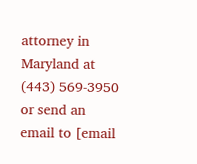attorney in Maryland at (443) 569-3950 or send an email to [email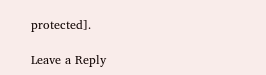protected].

Leave a Reply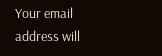Your email address will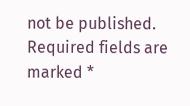not be published. Required fields are marked *